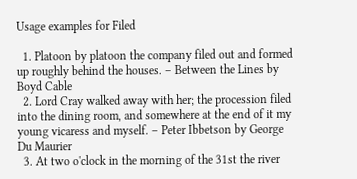Usage examples for Filed

  1. Platoon by platoon the company filed out and formed up roughly behind the houses. – Between the Lines by Boyd Cable
  2. Lord Cray walked away with her; the procession filed into the dining room, and somewhere at the end of it my young vicaress and myself. – Peter Ibbetson by George Du Maurier
  3. At two o'clock in the morning of the 31st the river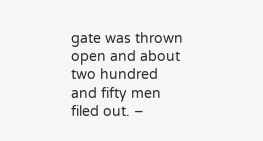gate was thrown open and about two hundred and fifty men filed out. –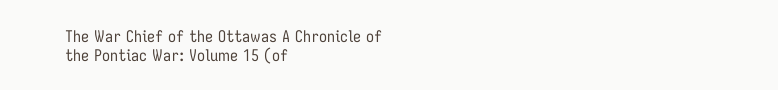The War Chief of the Ottawas A Chronicle of the Pontiac War: Volume 15 (of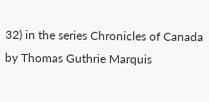32) in the series Chronicles of Canada by Thomas Guthrie Marquis